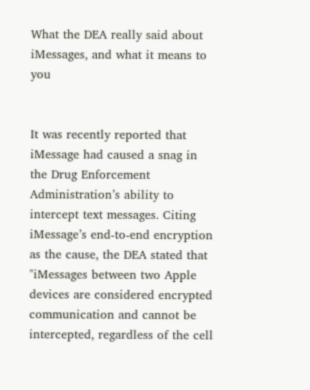What the DEA really said about iMessages, and what it means to you


It was recently reported that iMessage had caused a snag in the Drug Enforcement Administration’s ability to intercept text messages. Citing iMessage’s end-to-end encryption as the cause, the DEA stated that "iMessages between two Apple devices are considered encrypted communication and cannot be intercepted, regardless of the cell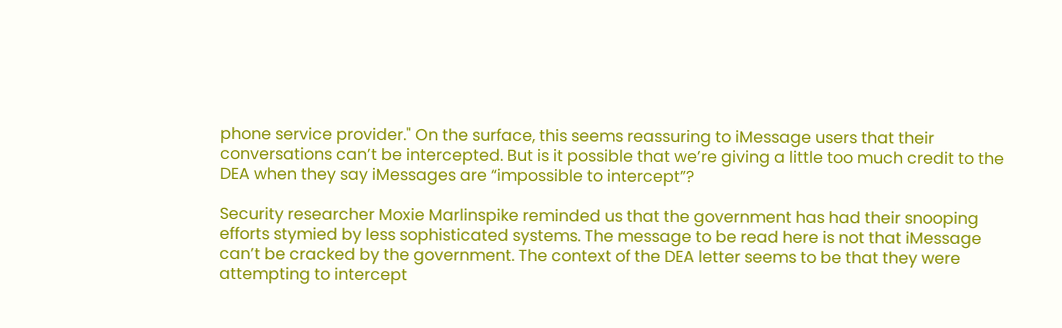phone service provider." On the surface, this seems reassuring to iMessage users that their conversations can’t be intercepted. But is it possible that we’re giving a little too much credit to the DEA when they say iMessages are “impossible to intercept”?

Security researcher Moxie Marlinspike reminded us that the government has had their snooping efforts stymied by less sophisticated systems. The message to be read here is not that iMessage can’t be cracked by the government. The context of the DEA letter seems to be that they were attempting to intercept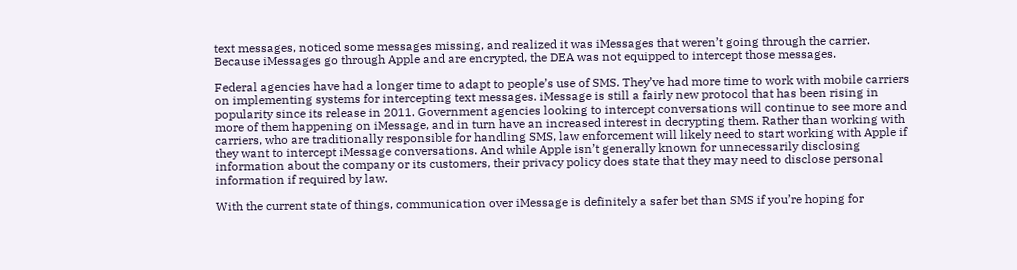text messages, noticed some messages missing, and realized it was iMessages that weren’t going through the carrier. Because iMessages go through Apple and are encrypted, the DEA was not equipped to intercept those messages.

Federal agencies have had a longer time to adapt to people’s use of SMS. They’ve had more time to work with mobile carriers on implementing systems for intercepting text messages. iMessage is still a fairly new protocol that has been rising in popularity since its release in 2011. Government agencies looking to intercept conversations will continue to see more and more of them happening on iMessage, and in turn have an increased interest in decrypting them. Rather than working with carriers, who are traditionally responsible for handling SMS, law enforcement will likely need to start working with Apple if they want to intercept iMessage conversations. And while Apple isn’t generally known for unnecessarily disclosing information about the company or its customers, their privacy policy does state that they may need to disclose personal information if required by law.

With the current state of things, communication over iMessage is definitely a safer bet than SMS if you’re hoping for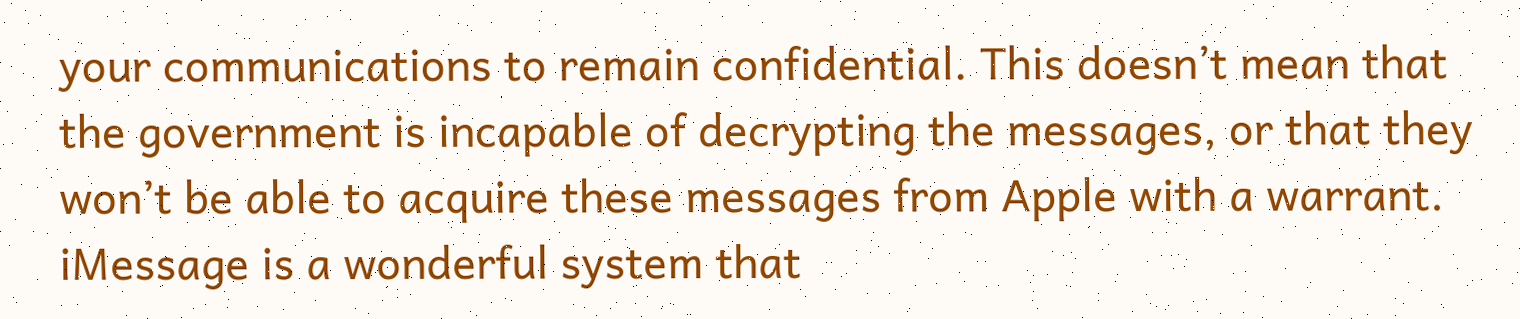your communications to remain confidential. This doesn’t mean that the government is incapable of decrypting the messages, or that they won’t be able to acquire these messages from Apple with a warrant. iMessage is a wonderful system that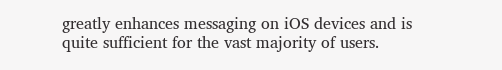greatly enhances messaging on iOS devices and is quite sufficient for the vast majority of users.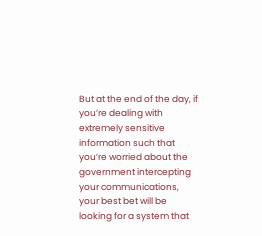But at the end of the day, if you’re dealing with extremely sensitive information such that you’re worried about the government intercepting your communications, your best bet will be looking for a system that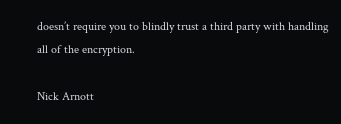doesn’t require you to blindly trust a third party with handling all of the encryption.

Nick Arnott